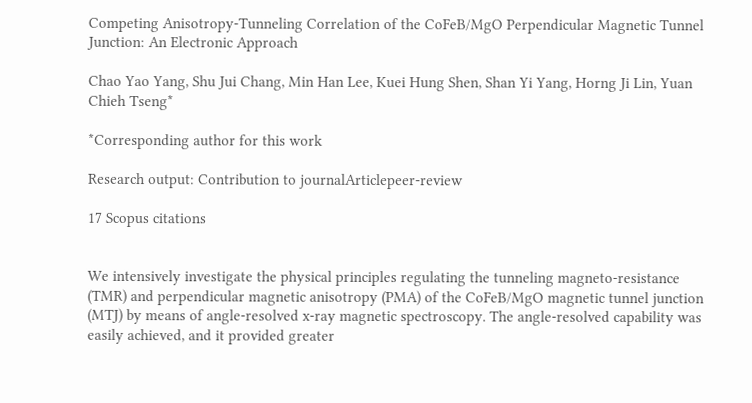Competing Anisotropy-Tunneling Correlation of the CoFeB/MgO Perpendicular Magnetic Tunnel Junction: An Electronic Approach

Chao Yao Yang, Shu Jui Chang, Min Han Lee, Kuei Hung Shen, Shan Yi Yang, Horng Ji Lin, Yuan Chieh Tseng*

*Corresponding author for this work

Research output: Contribution to journalArticlepeer-review

17 Scopus citations


We intensively investigate the physical principles regulating the tunneling magneto-resistance (TMR) and perpendicular magnetic anisotropy (PMA) of the CoFeB/MgO magnetic tunnel junction (MTJ) by means of angle-resolved x-ray magnetic spectroscopy. The angle-resolved capability was easily achieved, and it provided greater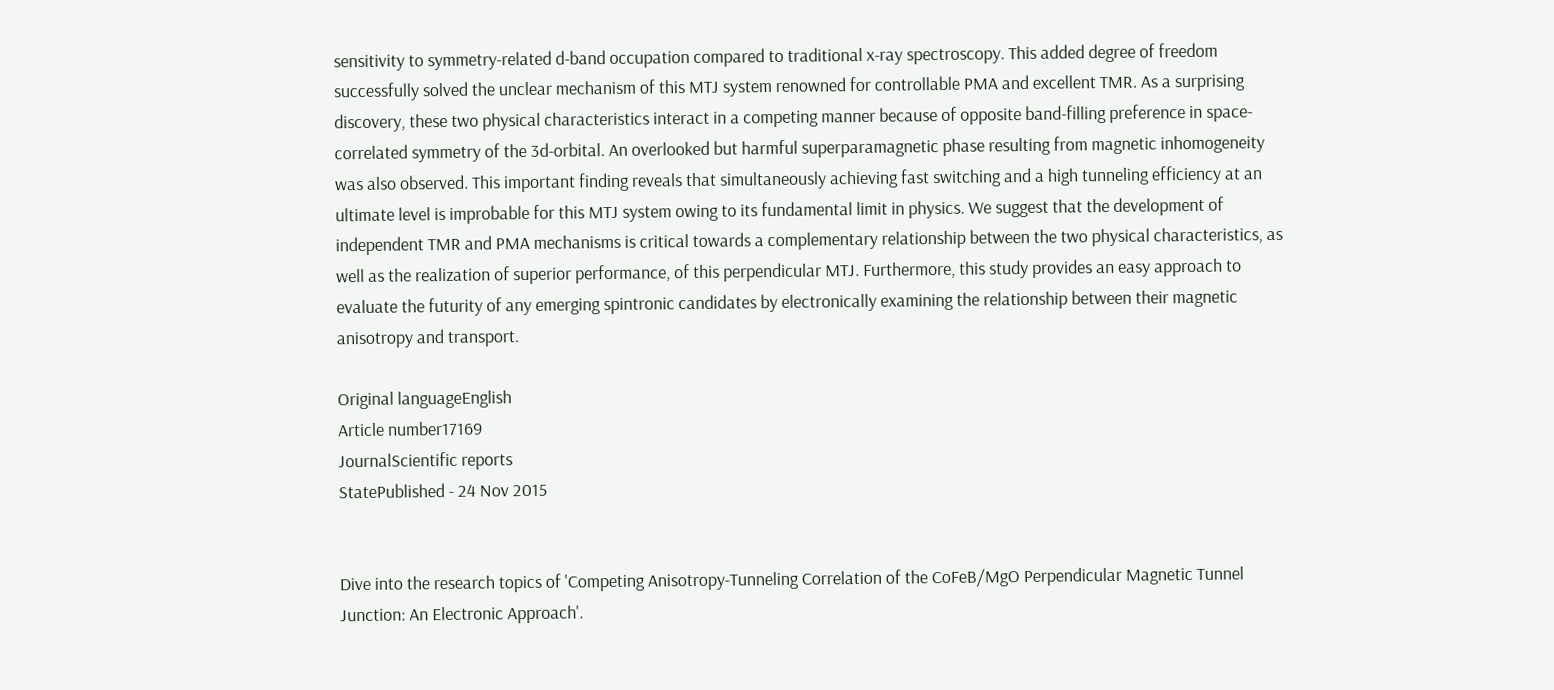sensitivity to symmetry-related d-band occupation compared to traditional x-ray spectroscopy. This added degree of freedom successfully solved the unclear mechanism of this MTJ system renowned for controllable PMA and excellent TMR. As a surprising discovery, these two physical characteristics interact in a competing manner because of opposite band-filling preference in space-correlated symmetry of the 3d-orbital. An overlooked but harmful superparamagnetic phase resulting from magnetic inhomogeneity was also observed. This important finding reveals that simultaneously achieving fast switching and a high tunneling efficiency at an ultimate level is improbable for this MTJ system owing to its fundamental limit in physics. We suggest that the development of independent TMR and PMA mechanisms is critical towards a complementary relationship between the two physical characteristics, as well as the realization of superior performance, of this perpendicular MTJ. Furthermore, this study provides an easy approach to evaluate the futurity of any emerging spintronic candidates by electronically examining the relationship between their magnetic anisotropy and transport.

Original languageEnglish
Article number17169
JournalScientific reports
StatePublished - 24 Nov 2015


Dive into the research topics of 'Competing Anisotropy-Tunneling Correlation of the CoFeB/MgO Perpendicular Magnetic Tunnel Junction: An Electronic Approach'.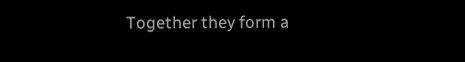Together they form a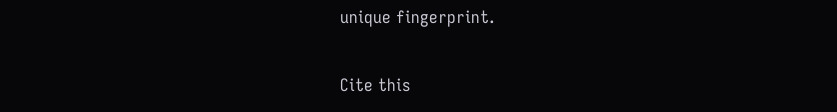unique fingerprint.

Cite this